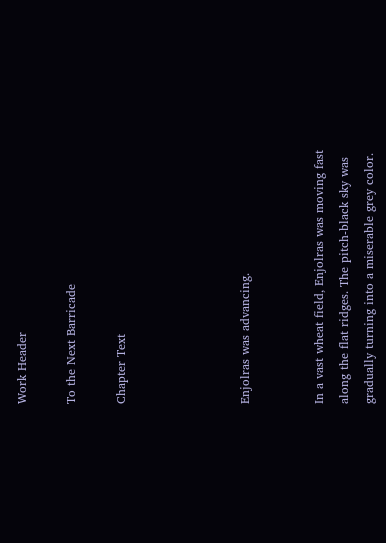Work Header

To the Next Barricade

Chapter Text




Enjolras was advancing.


In a vast wheat field, Enjolras was moving fast along the flat ridges. The pitch-black sky was gradually turning into a miserable grey color.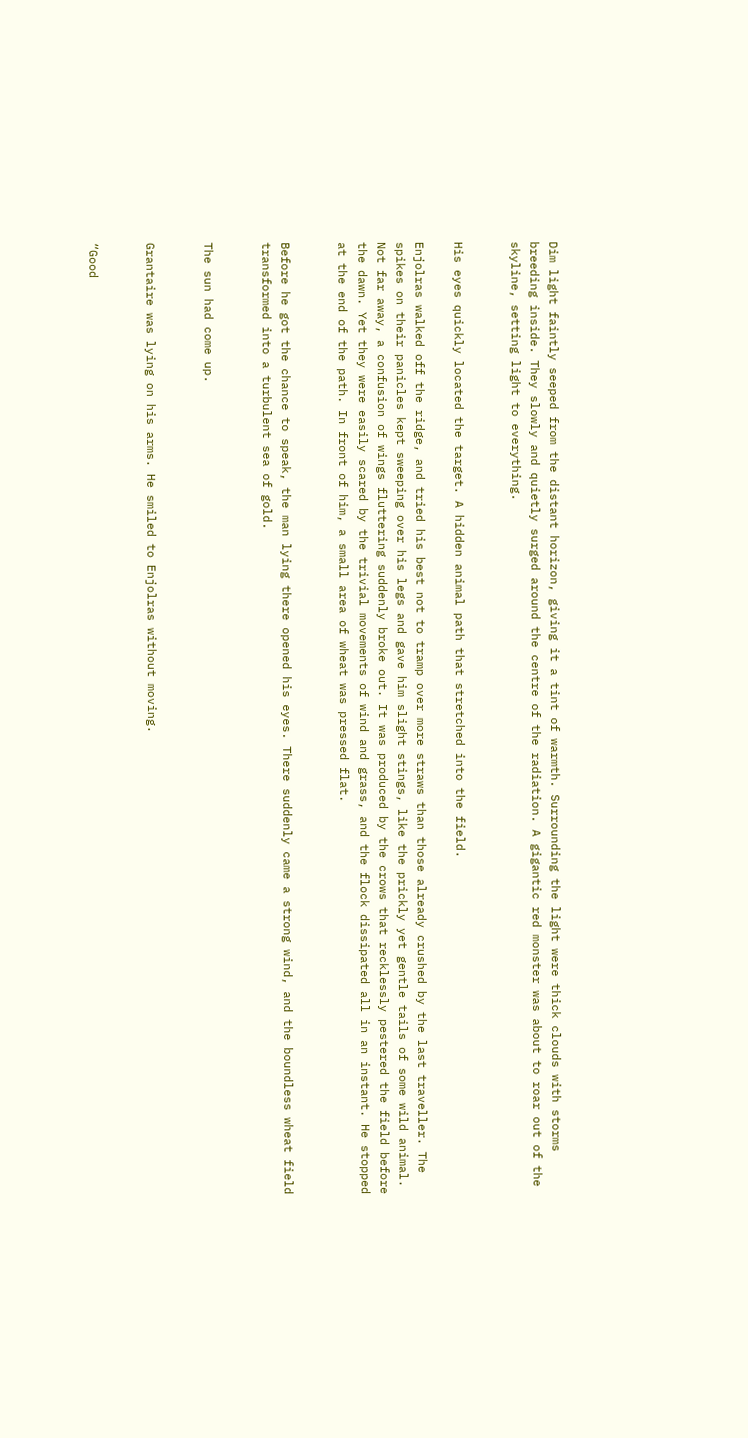Dim light faintly seeped from the distant horizon, giving it a tint of warmth. Surrounding the light were thick clouds with storms breeding inside. They slowly and quietly surged around the centre of the radiation. A gigantic red monster was about to roar out of the skyline, setting light to everything.


His eyes quickly located the target. A hidden animal path that stretched into the field.

Enjolras walked off the ridge, and tried his best not to tramp over more straws than those already crushed by the last traveller. The spikes on their panicles kept sweeping over his legs and gave him slight stings, like the prickly yet gentle tails of some wild animal. Not far away, a confusion of wings fluttering suddenly broke out. It was produced by the crows that recklessly pestered the field before the dawn. Yet they were easily scared by the trivial movements of wind and grass, and the flock dissipated all in an instant. He stopped at the end of the path. In front of him, a small area of wheat was pressed flat.


Before he got the chance to speak, the man lying there opened his eyes. There suddenly came a strong wind, and the boundless wheat field transformed into a turbulent sea of gold.


The sun had come up.


Grantaire was lying on his arms. He smiled to Enjolras without moving.


“Good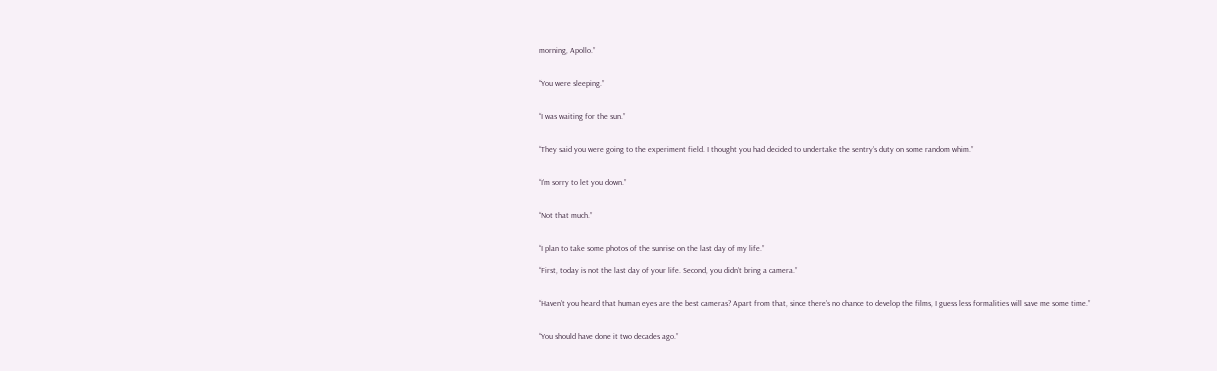morning, Apollo.”


“You were sleeping.”


“I was waiting for the sun.”


“They said you were going to the experiment field. I thought you had decided to undertake the sentry’s duty on some random whim.”


“I’m sorry to let you down.”


“Not that much.”


“I plan to take some photos of the sunrise on the last day of my life.”

“First, today is not the last day of your life. Second, you didn’t bring a camera.”


“Haven’t you heard that human eyes are the best cameras? Apart from that, since there’s no chance to develop the films, I guess less formalities will save me some time.”


“You should have done it two decades ago.”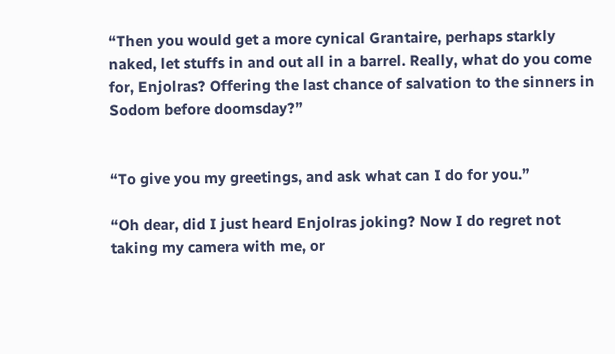“Then you would get a more cynical Grantaire, perhaps starkly naked, let stuffs in and out all in a barrel. Really, what do you come for, Enjolras? Offering the last chance of salvation to the sinners in Sodom before doomsday?”


“To give you my greetings, and ask what can I do for you.”

“Oh dear, did I just heard Enjolras joking? Now I do regret not taking my camera with me, or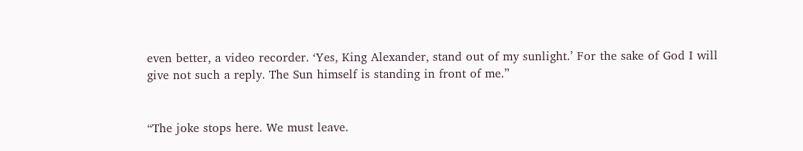even better, a video recorder. ‘Yes, King Alexander, stand out of my sunlight.’ For the sake of God I will give not such a reply. The Sun himself is standing in front of me.”


“The joke stops here. We must leave.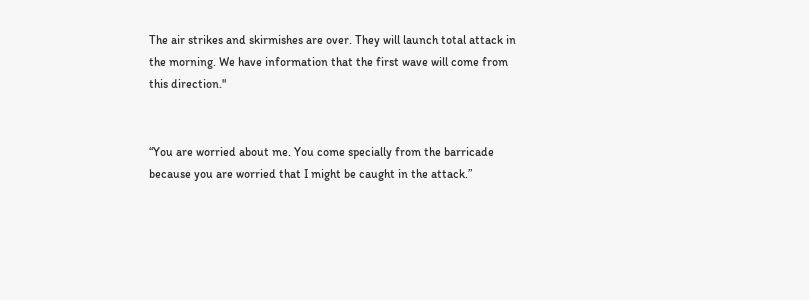The air strikes and skirmishes are over. They will launch total attack in the morning. We have information that the first wave will come from this direction."


“You are worried about me. You come specially from the barricade because you are worried that I might be caught in the attack.”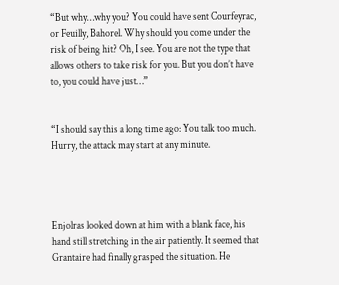“But why…why you? You could have sent Courfeyrac, or Feuilly, Bahorel. Why should you come under the risk of being hit? Oh, I see. You are not the type that allows others to take risk for you. But you don’t have to, you could have just…”


“I should say this a long time ago: You talk too much. Hurry, the attack may start at any minute.




Enjolras looked down at him with a blank face, his hand still stretching in the air patiently. It seemed that Grantaire had finally grasped the situation. He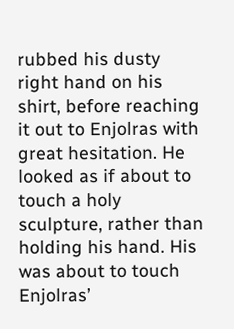rubbed his dusty right hand on his shirt, before reaching it out to Enjolras with great hesitation. He looked as if about to touch a holy sculpture, rather than holding his hand. His was about to touch Enjolras’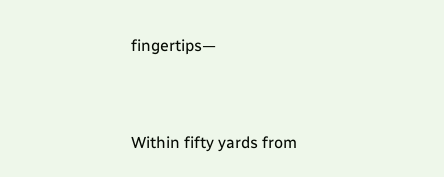fingertips—


Within fifty yards from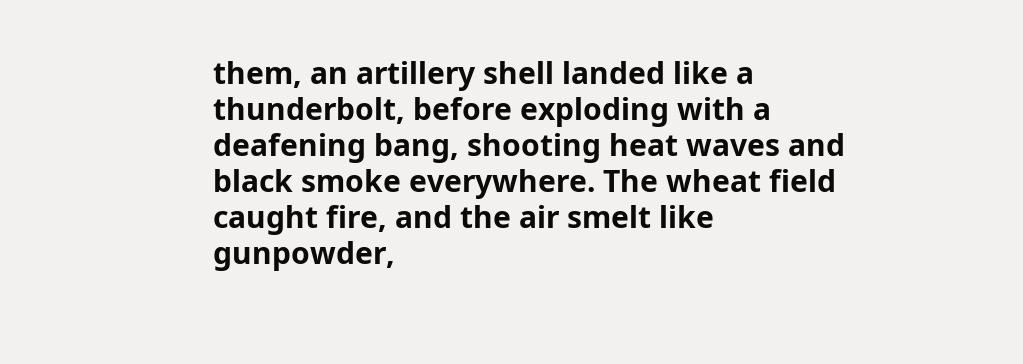them, an artillery shell landed like a thunderbolt, before exploding with a deafening bang, shooting heat waves and black smoke everywhere. The wheat field caught fire, and the air smelt like gunpowder,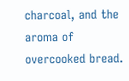charcoal, and the aroma of overcooked bread.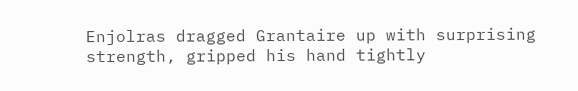Enjolras dragged Grantaire up with surprising strength, gripped his hand tightly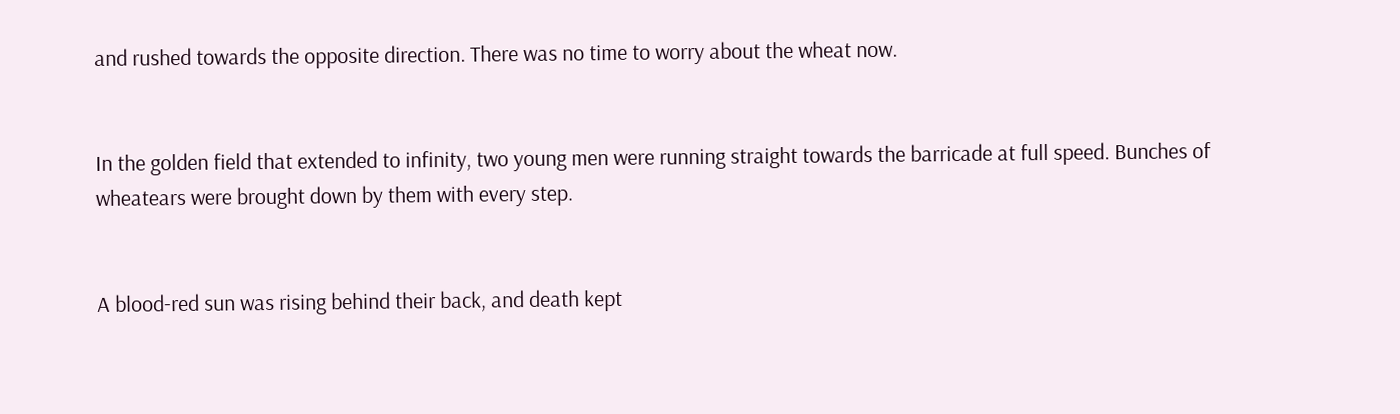and rushed towards the opposite direction. There was no time to worry about the wheat now.


In the golden field that extended to infinity, two young men were running straight towards the barricade at full speed. Bunches of wheatears were brought down by them with every step.


A blood-red sun was rising behind their back, and death kept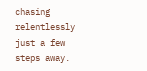chasing relentlessly just a few steps away.